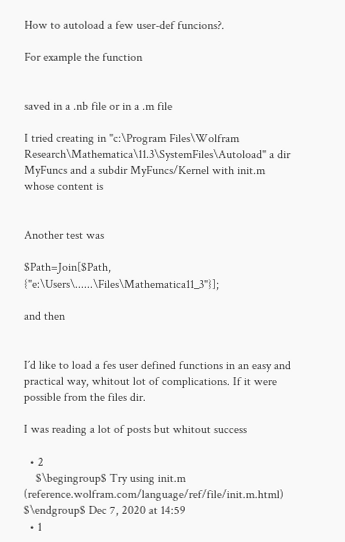How to autoload a few user-def funcions?.

For example the function


saved in a .nb file or in a .m file

I tried creating in "c:\Program Files\Wolfram Research\Mathematica\11.3\SystemFiles\Autoload" a dir MyFuncs and a subdir MyFuncs/Kernel with init.m whose content is


Another test was

$Path=Join[$Path, {"e:\Users\......\Files\Mathematica11_3"}];

and then


I´d like to load a fes user defined functions in an easy and practical way, whitout lot of complications. If it were possible from the files dir.

I was reading a lot of posts but whitout success

  • 2
    $\begingroup$ Try using init.m (reference.wolfram.com/language/ref/file/init.m.html) $\endgroup$ Dec 7, 2020 at 14:59
  • 1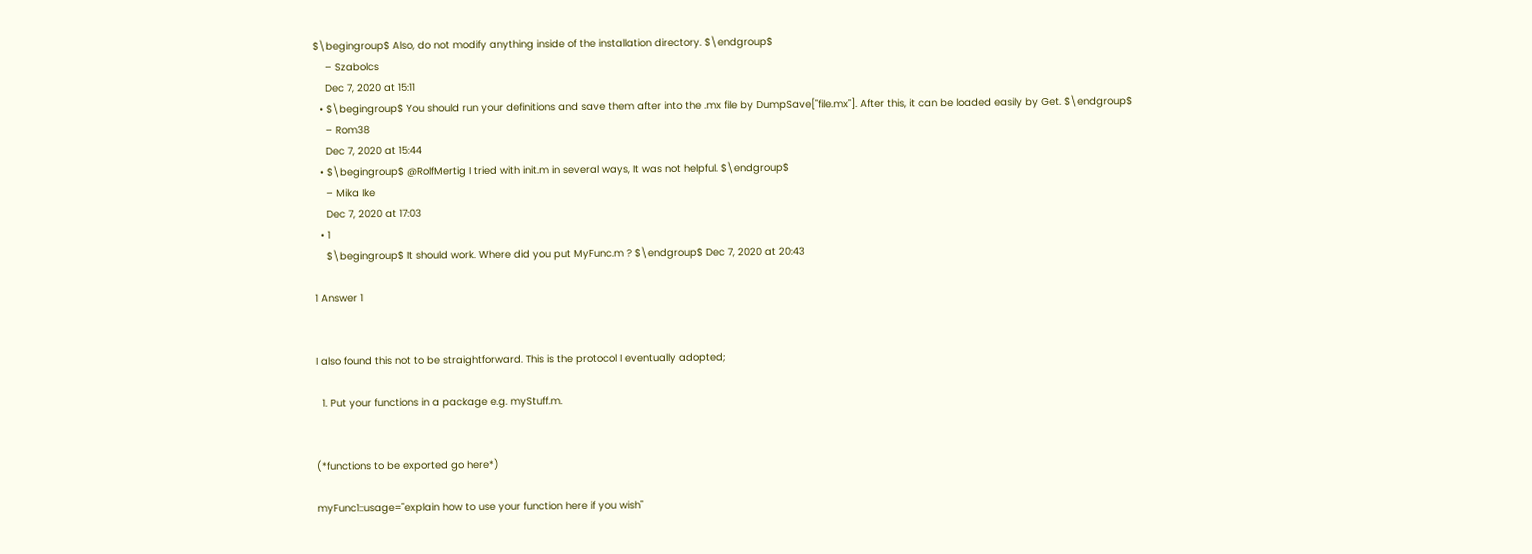$\begingroup$ Also, do not modify anything inside of the installation directory. $\endgroup$
    – Szabolcs
    Dec 7, 2020 at 15:11
  • $\begingroup$ You should run your definitions and save them after into the .mx file by DumpSave["file.mx"]. After this, it can be loaded easily by Get. $\endgroup$
    – Rom38
    Dec 7, 2020 at 15:44
  • $\begingroup$ @RolfMertig I tried with init.m in several ways, It was not helpful. $\endgroup$
    – Mika Ike
    Dec 7, 2020 at 17:03
  • 1
    $\begingroup$ It should work. Where did you put MyFunc.m ? $\endgroup$ Dec 7, 2020 at 20:43

1 Answer 1


I also found this not to be straightforward. This is the protocol I eventually adopted;

  1. Put your functions in a package e.g. myStuff.m.


(*functions to be exported go here*)

myFunc1::usage="explain how to use your function here if you wish"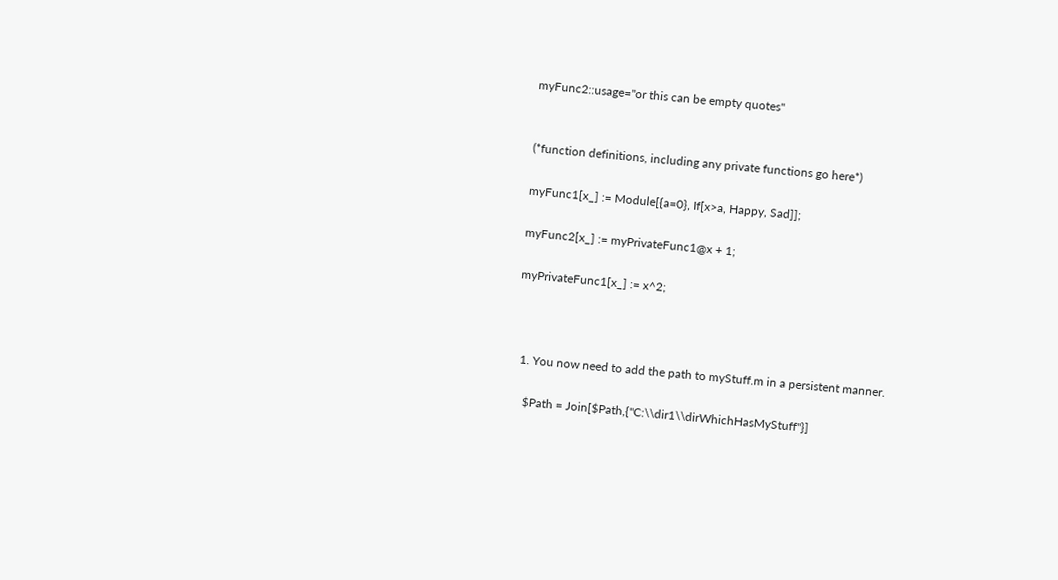myFunc2::usage="or this can be empty quotes"


(*function definitions, including any private functions go here*)

myFunc1[x_] := Module[{a=0}, If[x>a, Happy, Sad]];

myFunc2[x_] := myPrivateFunc1@x + 1;

myPrivateFunc1[x_] := x^2;



  1. You now need to add the path to myStuff.m in a persistent manner.

    $Path = Join[$Path,{"C:\\dir1\\dirWhichHasMyStuff"}]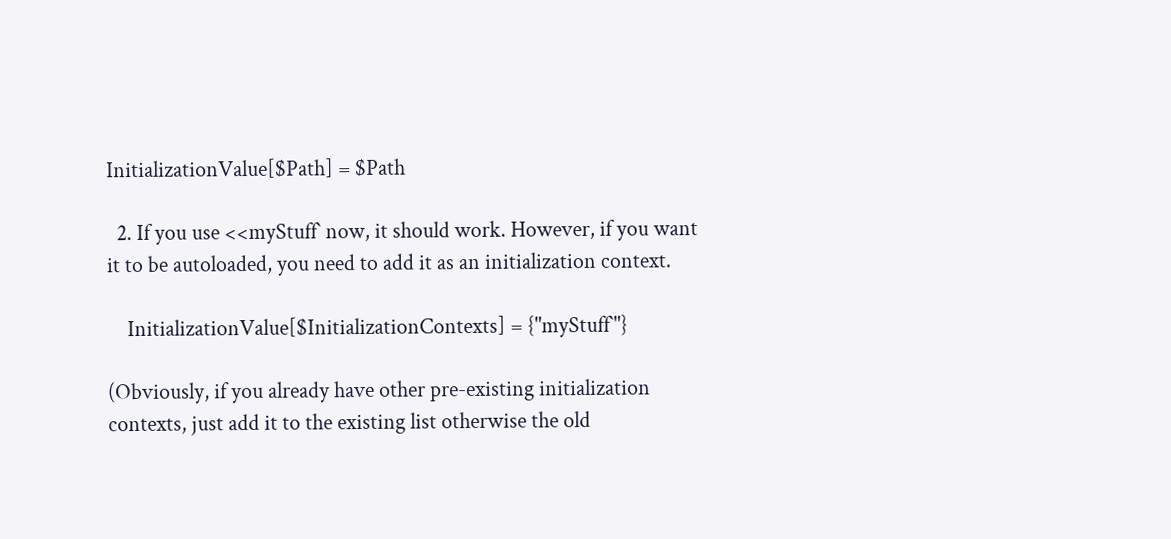InitializationValue[$Path] = $Path

  2. If you use <<myStuff` now, it should work. However, if you want it to be autoloaded, you need to add it as an initialization context.

    InitializationValue[$InitializationContexts] = {"myStuff`"}

(Obviously, if you already have other pre-existing initialization contexts, just add it to the existing list otherwise the old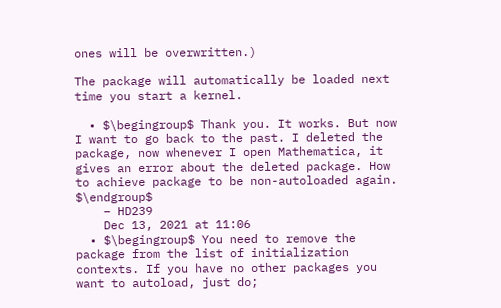ones will be overwritten.)

The package will automatically be loaded next time you start a kernel.

  • $\begingroup$ Thank you. It works. But now I want to go back to the past. I deleted the package, now whenever I open Mathematica, it gives an error about the deleted package. How to achieve package to be non-autoloaded again. $\endgroup$
    – HD239
    Dec 13, 2021 at 11:06
  • $\begingroup$ You need to remove the package from the list of initialization contexts. If you have no other packages you want to autoload, just do;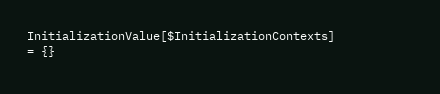InitializationValue[$InitializationContexts] = {}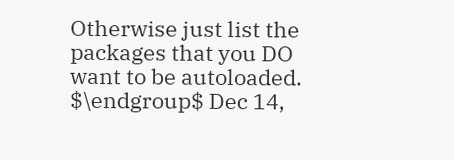Otherwise just list the packages that you DO want to be autoloaded. $\endgroup$ Dec 14,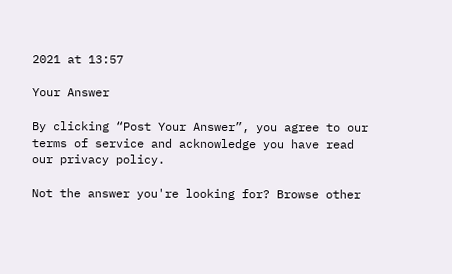2021 at 13:57

Your Answer

By clicking “Post Your Answer”, you agree to our terms of service and acknowledge you have read our privacy policy.

Not the answer you're looking for? Browse other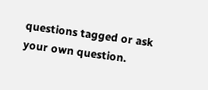questions tagged or ask your own question.